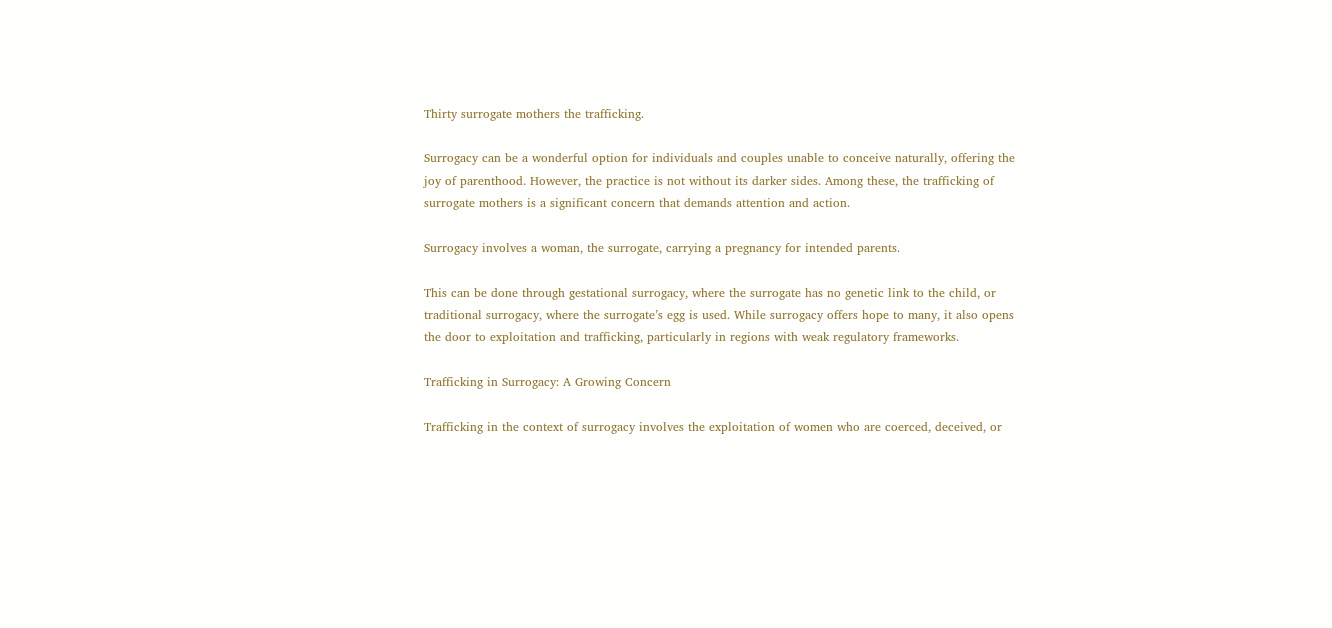Thirty surrogate mothers the trafficking.

Surrogacy can be a wonderful option for individuals and couples unable to conceive naturally, offering the joy of parenthood. However, the practice is not without its darker sides. Among these, the trafficking of surrogate mothers is a significant concern that demands attention and action.

Surrogacy involves a woman, the surrogate, carrying a pregnancy for intended parents.

This can be done through gestational surrogacy, where the surrogate has no genetic link to the child, or traditional surrogacy, where the surrogate’s egg is used. While surrogacy offers hope to many, it also opens the door to exploitation and trafficking, particularly in regions with weak regulatory frameworks.

Trafficking in Surrogacy: A Growing Concern

Trafficking in the context of surrogacy involves the exploitation of women who are coerced, deceived, or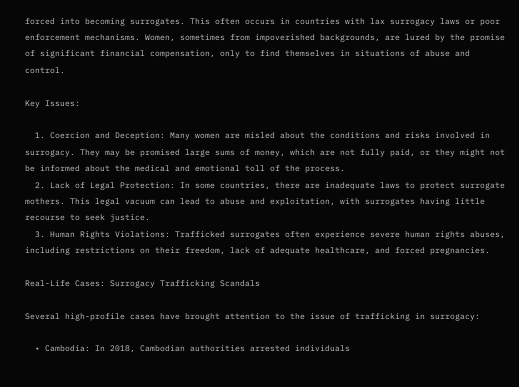forced into becoming surrogates. This often occurs in countries with lax surrogacy laws or poor enforcement mechanisms. Women, sometimes from impoverished backgrounds, are lured by the promise of significant financial compensation, only to find themselves in situations of abuse and control.

Key Issues:

  1. Coercion and Deception: Many women are misled about the conditions and risks involved in surrogacy. They may be promised large sums of money, which are not fully paid, or they might not be informed about the medical and emotional toll of the process.
  2. Lack of Legal Protection: In some countries, there are inadequate laws to protect surrogate mothers. This legal vacuum can lead to abuse and exploitation, with surrogates having little recourse to seek justice.
  3. Human Rights Violations: Trafficked surrogates often experience severe human rights abuses, including restrictions on their freedom, lack of adequate healthcare, and forced pregnancies.

Real-Life Cases: Surrogacy Trafficking Scandals

Several high-profile cases have brought attention to the issue of trafficking in surrogacy:

  • Cambodia: In 2018, Cambodian authorities arrested individuals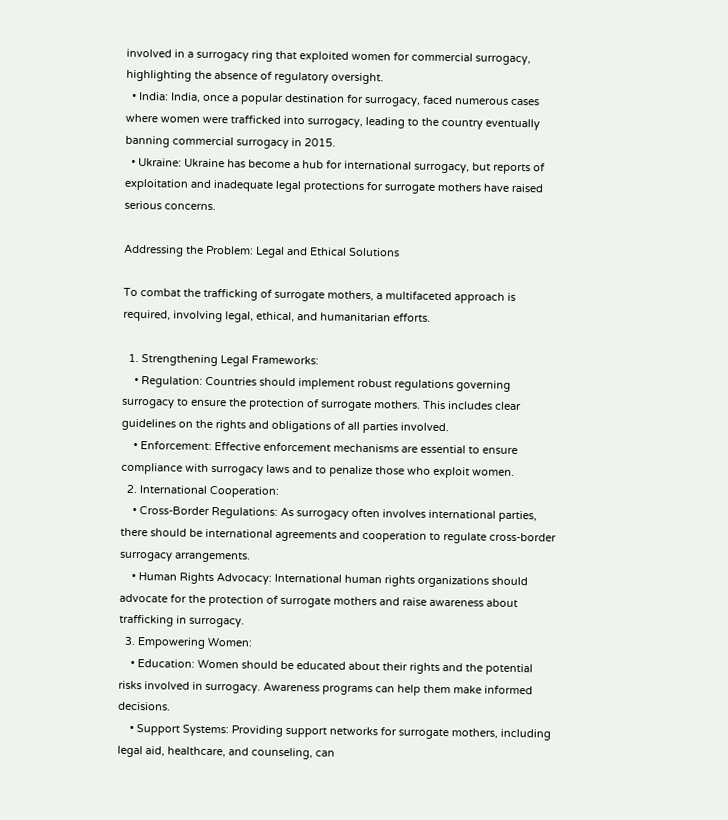involved in a surrogacy ring that exploited women for commercial surrogacy, highlighting the absence of regulatory oversight.
  • India: India, once a popular destination for surrogacy, faced numerous cases where women were trafficked into surrogacy, leading to the country eventually banning commercial surrogacy in 2015.
  • Ukraine: Ukraine has become a hub for international surrogacy, but reports of exploitation and inadequate legal protections for surrogate mothers have raised serious concerns.

Addressing the Problem: Legal and Ethical Solutions

To combat the trafficking of surrogate mothers, a multifaceted approach is required, involving legal, ethical, and humanitarian efforts.

  1. Strengthening Legal Frameworks:
    • Regulation: Countries should implement robust regulations governing surrogacy to ensure the protection of surrogate mothers. This includes clear guidelines on the rights and obligations of all parties involved.
    • Enforcement: Effective enforcement mechanisms are essential to ensure compliance with surrogacy laws and to penalize those who exploit women.
  2. International Cooperation:
    • Cross-Border Regulations: As surrogacy often involves international parties, there should be international agreements and cooperation to regulate cross-border surrogacy arrangements.
    • Human Rights Advocacy: International human rights organizations should advocate for the protection of surrogate mothers and raise awareness about trafficking in surrogacy.
  3. Empowering Women:
    • Education: Women should be educated about their rights and the potential risks involved in surrogacy. Awareness programs can help them make informed decisions.
    • Support Systems: Providing support networks for surrogate mothers, including legal aid, healthcare, and counseling, can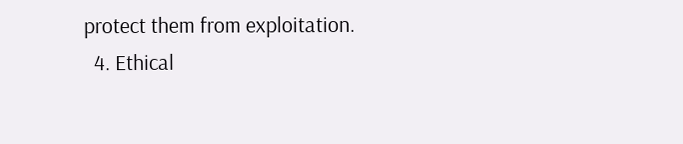protect them from exploitation.
  4. Ethical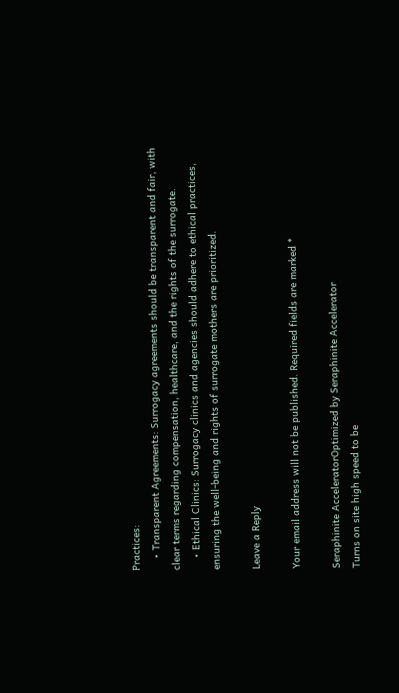Practices:
    • Transparent Agreements: Surrogacy agreements should be transparent and fair, with clear terms regarding compensation, healthcare, and the rights of the surrogate.
    • Ethical Clinics: Surrogacy clinics and agencies should adhere to ethical practices, ensuring the well-being and rights of surrogate mothers are prioritized.

Leave a Reply

Your email address will not be published. Required fields are marked *

Seraphinite AcceleratorOptimized by Seraphinite Accelerator
Turns on site high speed to be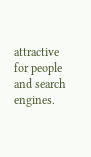attractive for people and search engines.